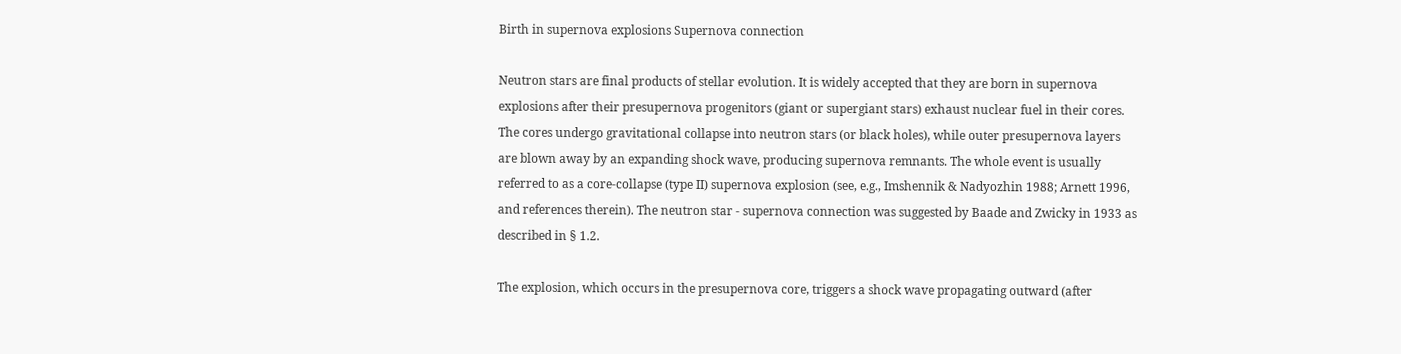Birth in supernova explosions Supernova connection

Neutron stars are final products of stellar evolution. It is widely accepted that they are born in supernova explosions after their presupernova progenitors (giant or supergiant stars) exhaust nuclear fuel in their cores. The cores undergo gravitational collapse into neutron stars (or black holes), while outer presupernova layers are blown away by an expanding shock wave, producing supernova remnants. The whole event is usually referred to as a core-collapse (type II) supernova explosion (see, e.g., Imshennik & Nadyozhin 1988; Arnett 1996, and references therein). The neutron star - supernova connection was suggested by Baade and Zwicky in 1933 as described in § 1.2.

The explosion, which occurs in the presupernova core, triggers a shock wave propagating outward (after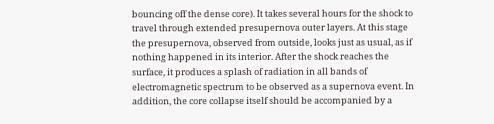bouncing off the dense core). It takes several hours for the shock to travel through extended presupernova outer layers. At this stage the presupernova, observed from outside, looks just as usual, as if nothing happened in its interior. After the shock reaches the surface, it produces a splash of radiation in all bands of electromagnetic spectrum to be observed as a supernova event. In addition, the core collapse itself should be accompanied by a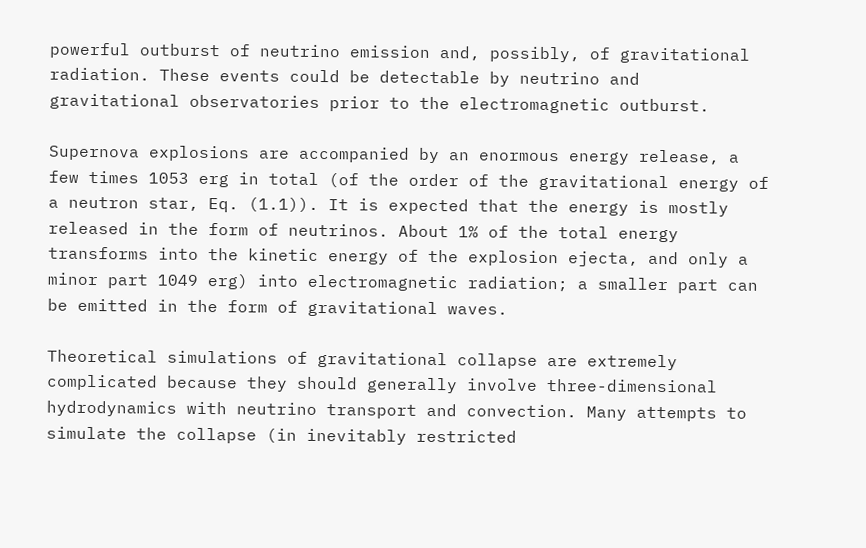powerful outburst of neutrino emission and, possibly, of gravitational radiation. These events could be detectable by neutrino and gravitational observatories prior to the electromagnetic outburst.

Supernova explosions are accompanied by an enormous energy release, a few times 1053 erg in total (of the order of the gravitational energy of a neutron star, Eq. (1.1)). It is expected that the energy is mostly released in the form of neutrinos. About 1% of the total energy transforms into the kinetic energy of the explosion ejecta, and only a minor part 1049 erg) into electromagnetic radiation; a smaller part can be emitted in the form of gravitational waves.

Theoretical simulations of gravitational collapse are extremely complicated because they should generally involve three-dimensional hydrodynamics with neutrino transport and convection. Many attempts to simulate the collapse (in inevitably restricted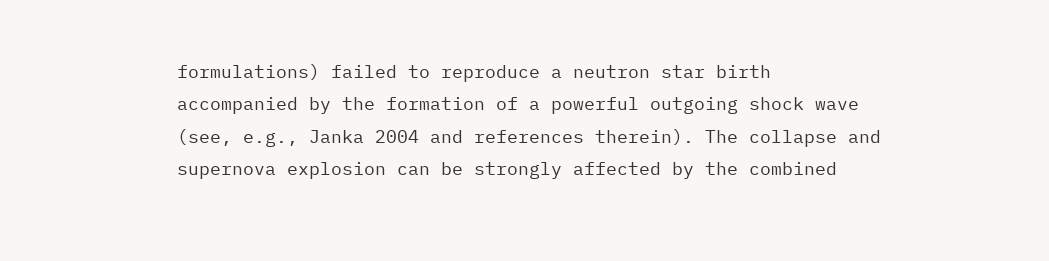formulations) failed to reproduce a neutron star birth accompanied by the formation of a powerful outgoing shock wave (see, e.g., Janka 2004 and references therein). The collapse and supernova explosion can be strongly affected by the combined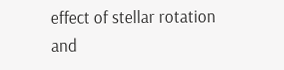effect of stellar rotation and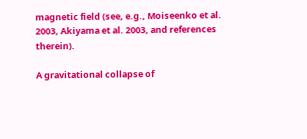magnetic field (see, e.g., Moiseenko et al. 2003, Akiyama et al. 2003, and references therein).

A gravitational collapse of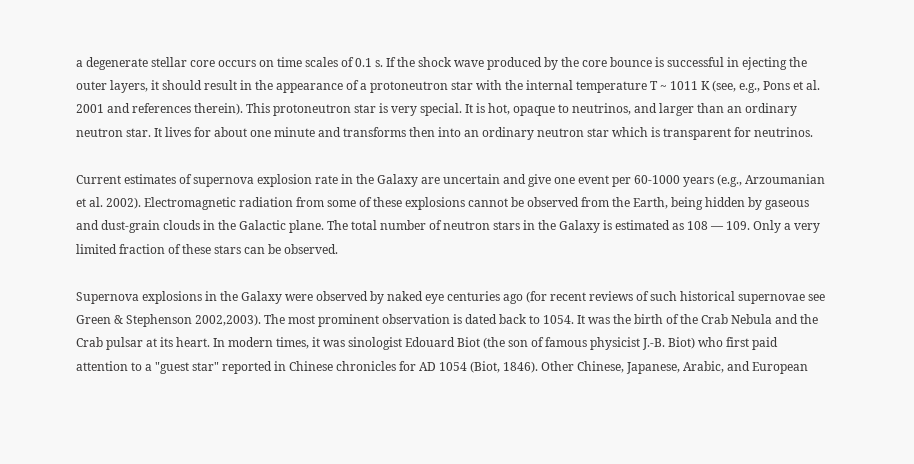a degenerate stellar core occurs on time scales of 0.1 s. If the shock wave produced by the core bounce is successful in ejecting the outer layers, it should result in the appearance of a protoneutron star with the internal temperature T ~ 1011 K (see, e.g., Pons et al. 2001 and references therein). This protoneutron star is very special. It is hot, opaque to neutrinos, and larger than an ordinary neutron star. It lives for about one minute and transforms then into an ordinary neutron star which is transparent for neutrinos.

Current estimates of supernova explosion rate in the Galaxy are uncertain and give one event per 60-1000 years (e.g., Arzoumanian et al. 2002). Electromagnetic radiation from some of these explosions cannot be observed from the Earth, being hidden by gaseous and dust-grain clouds in the Galactic plane. The total number of neutron stars in the Galaxy is estimated as 108 — 109. Only a very limited fraction of these stars can be observed.

Supernova explosions in the Galaxy were observed by naked eye centuries ago (for recent reviews of such historical supernovae see Green & Stephenson 2002,2003). The most prominent observation is dated back to 1054. It was the birth of the Crab Nebula and the Crab pulsar at its heart. In modern times, it was sinologist Edouard Biot (the son of famous physicist J.-B. Biot) who first paid attention to a "guest star" reported in Chinese chronicles for AD 1054 (Biot, 1846). Other Chinese, Japanese, Arabic, and European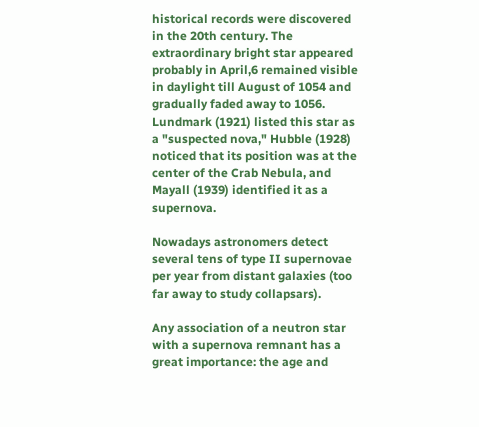historical records were discovered in the 20th century. The extraordinary bright star appeared probably in April,6 remained visible in daylight till August of 1054 and gradually faded away to 1056. Lundmark (1921) listed this star as a "suspected nova," Hubble (1928) noticed that its position was at the center of the Crab Nebula, and Mayall (1939) identified it as a supernova.

Nowadays astronomers detect several tens of type II supernovae per year from distant galaxies (too far away to study collapsars).

Any association of a neutron star with a supernova remnant has a great importance: the age and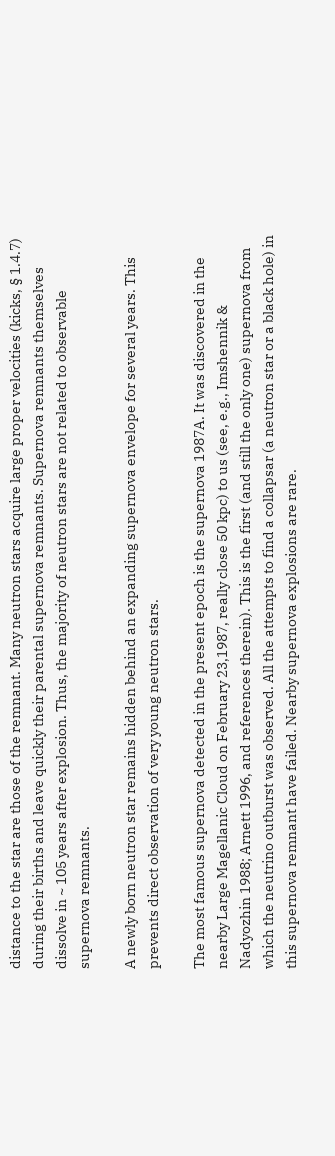distance to the star are those of the remnant. Many neutron stars acquire large proper velocities (kicks, § 1.4.7) during their births and leave quickly their parental supernova remnants. Supernova remnants themselves dissolve in ~ 105 years after explosion. Thus, the majority of neutron stars are not related to observable supernova remnants.

A newly born neutron star remains hidden behind an expanding supernova envelope for several years. This prevents direct observation of very young neutron stars.

The most famous supernova detected in the present epoch is the supernova 1987A. It was discovered in the nearby Large Magellanic Cloud on February 23,1987, really close 50 kpc) to us (see, e.g., Imshennik & Nadyozhin 1988; Arnett 1996, and references therein). This is the first (and still the only one) supernova from which the neutrino outburst was observed. All the attempts to find a collapsar (a neutron star or a black hole) in this supernova remnant have failed. Nearby supernova explosions are rare.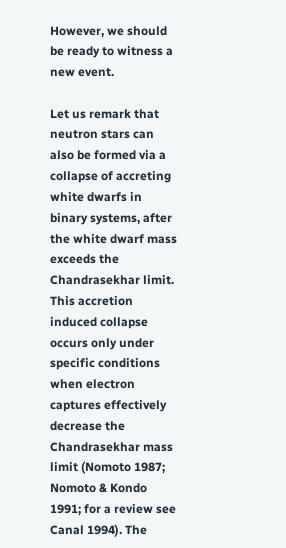However, we should be ready to witness a new event.

Let us remark that neutron stars can also be formed via a collapse of accreting white dwarfs in binary systems, after the white dwarf mass exceeds the Chandrasekhar limit. This accretion induced collapse occurs only under specific conditions when electron captures effectively decrease the Chandrasekhar mass limit (Nomoto 1987; Nomoto & Kondo 1991; for a review see Canal 1994). The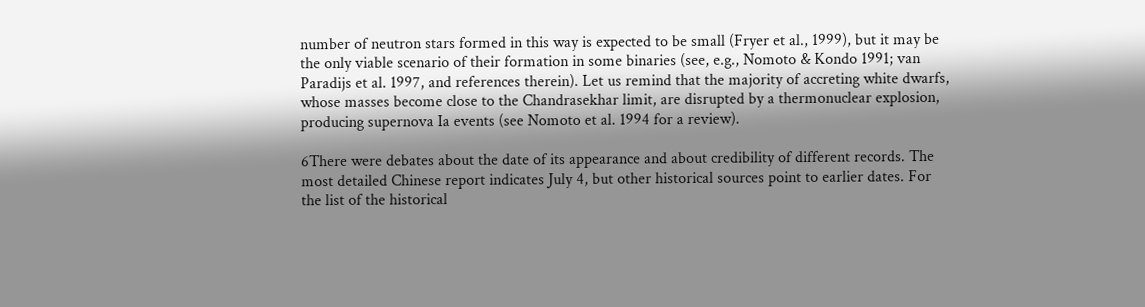number of neutron stars formed in this way is expected to be small (Fryer et al., 1999), but it may be the only viable scenario of their formation in some binaries (see, e.g., Nomoto & Kondo 1991; van Paradijs et al. 1997, and references therein). Let us remind that the majority of accreting white dwarfs, whose masses become close to the Chandrasekhar limit, are disrupted by a thermonuclear explosion, producing supernova Ia events (see Nomoto et al. 1994 for a review).

6There were debates about the date of its appearance and about credibility of different records. The most detailed Chinese report indicates July 4, but other historical sources point to earlier dates. For the list of the historical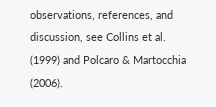observations, references, and discussion, see Collins et al. (1999) and Polcaro & Martocchia (2006).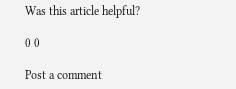Was this article helpful?

0 0

Post a comment